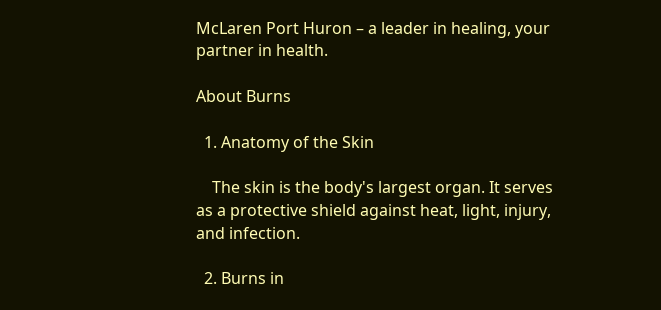McLaren Port Huron – a leader in healing, your partner in health.

About Burns

  1. Anatomy of the Skin

    The skin is the body's largest organ. It serves as a protective shield against heat, light, injury, and infection.

  2. Burns in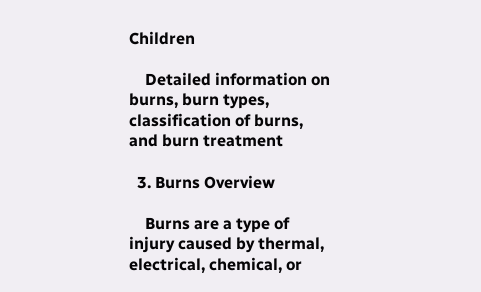Children

    Detailed information on burns, burn types, classification of burns, and burn treatment

  3. Burns Overview

    Burns are a type of injury caused by thermal, electrical, chemical, or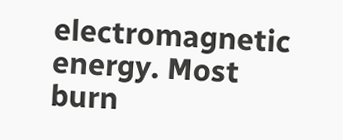electromagnetic energy. Most burn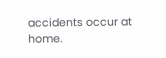accidents occur at home.